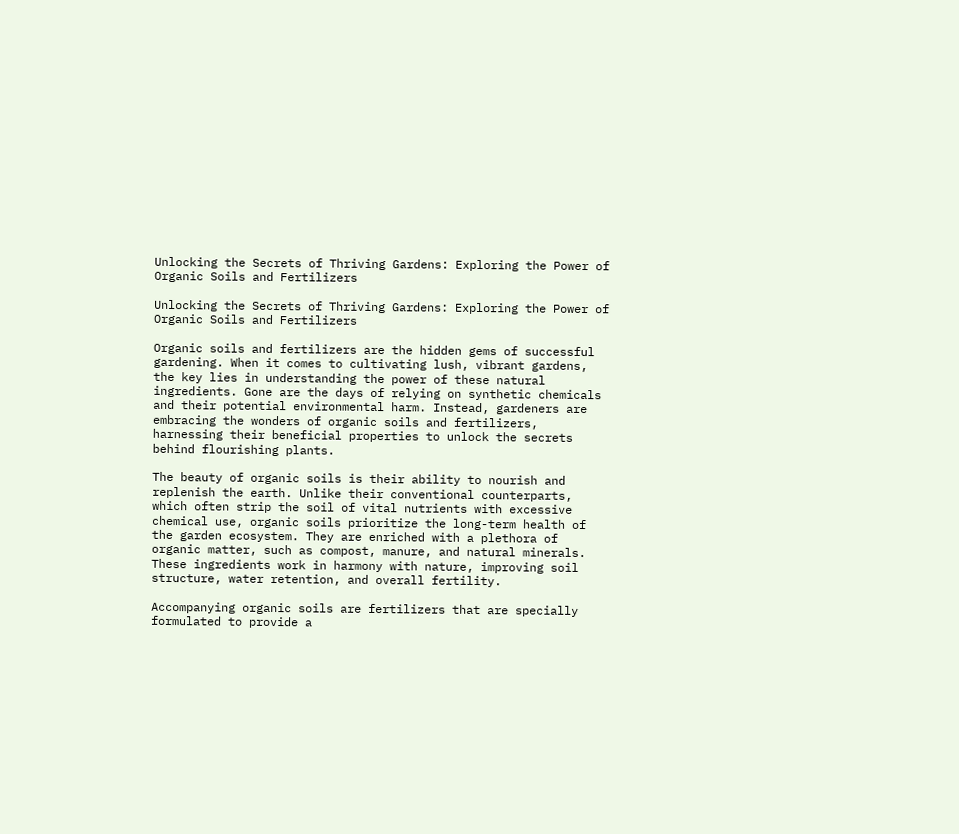Unlocking the Secrets of Thriving Gardens: Exploring the Power of Organic Soils and Fertilizers

Unlocking the Secrets of Thriving Gardens: Exploring the Power of Organic Soils and Fertilizers

Organic soils and fertilizers are the hidden gems of successful gardening. When it comes to cultivating lush, vibrant gardens, the key lies in understanding the power of these natural ingredients. Gone are the days of relying on synthetic chemicals and their potential environmental harm. Instead, gardeners are embracing the wonders of organic soils and fertilizers, harnessing their beneficial properties to unlock the secrets behind flourishing plants.

The beauty of organic soils is their ability to nourish and replenish the earth. Unlike their conventional counterparts, which often strip the soil of vital nutrients with excessive chemical use, organic soils prioritize the long-term health of the garden ecosystem. They are enriched with a plethora of organic matter, such as compost, manure, and natural minerals. These ingredients work in harmony with nature, improving soil structure, water retention, and overall fertility.

Accompanying organic soils are fertilizers that are specially formulated to provide a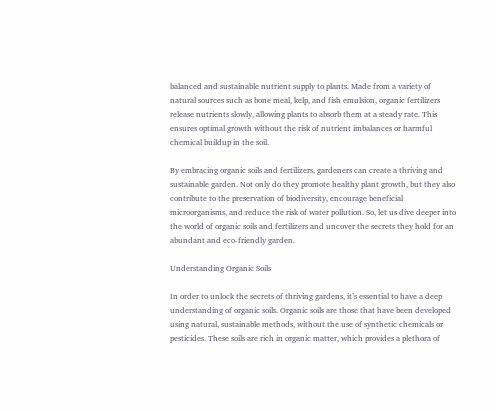balanced and sustainable nutrient supply to plants. Made from a variety of natural sources such as bone meal, kelp, and fish emulsion, organic fertilizers release nutrients slowly, allowing plants to absorb them at a steady rate. This ensures optimal growth without the risk of nutrient imbalances or harmful chemical buildup in the soil.

By embracing organic soils and fertilizers, gardeners can create a thriving and sustainable garden. Not only do they promote healthy plant growth, but they also contribute to the preservation of biodiversity, encourage beneficial microorganisms, and reduce the risk of water pollution. So, let us dive deeper into the world of organic soils and fertilizers and uncover the secrets they hold for an abundant and eco-friendly garden.

Understanding Organic Soils

In order to unlock the secrets of thriving gardens, it’s essential to have a deep understanding of organic soils. Organic soils are those that have been developed using natural, sustainable methods, without the use of synthetic chemicals or pesticides. These soils are rich in organic matter, which provides a plethora of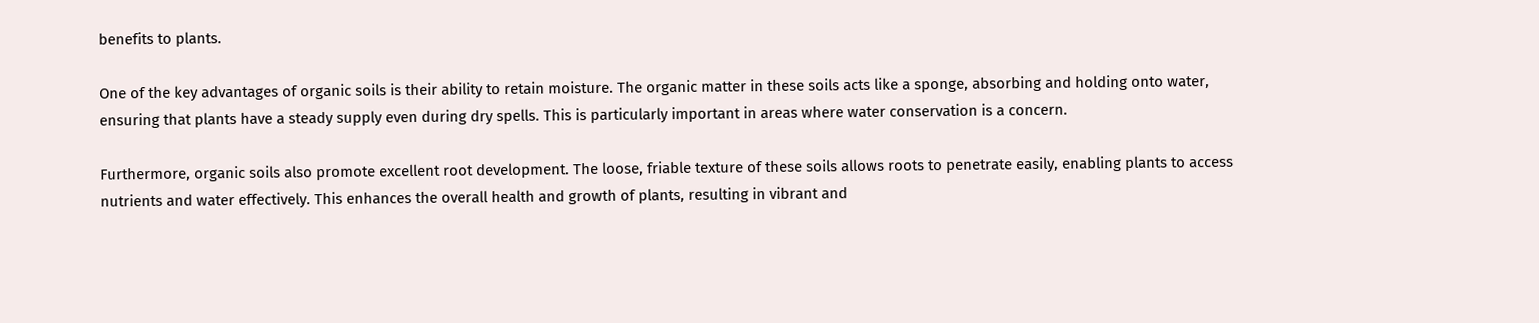benefits to plants.

One of the key advantages of organic soils is their ability to retain moisture. The organic matter in these soils acts like a sponge, absorbing and holding onto water, ensuring that plants have a steady supply even during dry spells. This is particularly important in areas where water conservation is a concern.

Furthermore, organic soils also promote excellent root development. The loose, friable texture of these soils allows roots to penetrate easily, enabling plants to access nutrients and water effectively. This enhances the overall health and growth of plants, resulting in vibrant and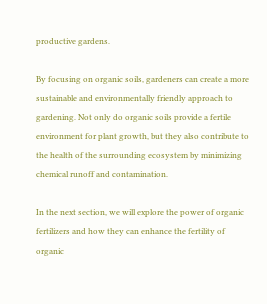productive gardens.

By focusing on organic soils, gardeners can create a more sustainable and environmentally friendly approach to gardening. Not only do organic soils provide a fertile environment for plant growth, but they also contribute to the health of the surrounding ecosystem by minimizing chemical runoff and contamination.

In the next section, we will explore the power of organic fertilizers and how they can enhance the fertility of organic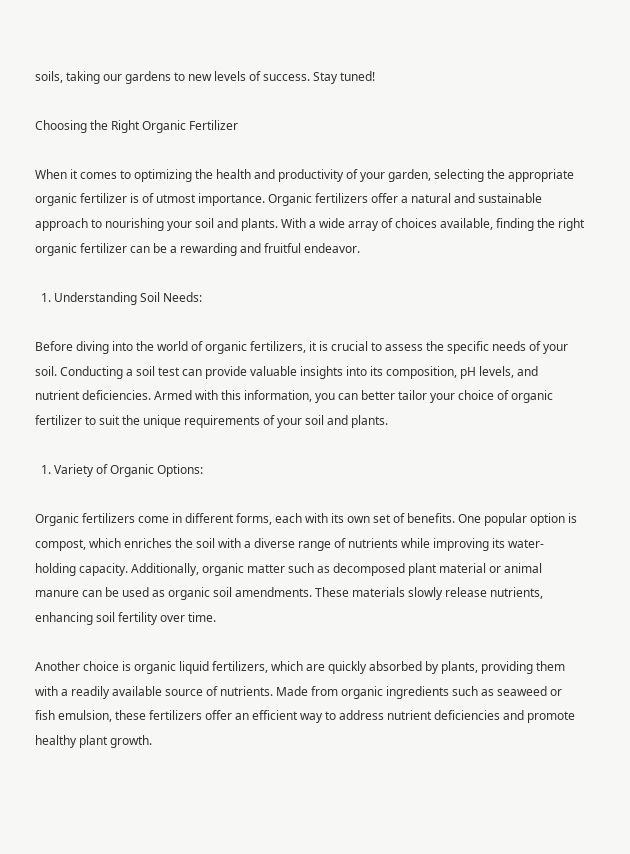soils, taking our gardens to new levels of success. Stay tuned!

Choosing the Right Organic Fertilizer

When it comes to optimizing the health and productivity of your garden, selecting the appropriate organic fertilizer is of utmost importance. Organic fertilizers offer a natural and sustainable approach to nourishing your soil and plants. With a wide array of choices available, finding the right organic fertilizer can be a rewarding and fruitful endeavor.

  1. Understanding Soil Needs:

Before diving into the world of organic fertilizers, it is crucial to assess the specific needs of your soil. Conducting a soil test can provide valuable insights into its composition, pH levels, and nutrient deficiencies. Armed with this information, you can better tailor your choice of organic fertilizer to suit the unique requirements of your soil and plants.

  1. Variety of Organic Options:

Organic fertilizers come in different forms, each with its own set of benefits. One popular option is compost, which enriches the soil with a diverse range of nutrients while improving its water-holding capacity. Additionally, organic matter such as decomposed plant material or animal manure can be used as organic soil amendments. These materials slowly release nutrients, enhancing soil fertility over time.

Another choice is organic liquid fertilizers, which are quickly absorbed by plants, providing them with a readily available source of nutrients. Made from organic ingredients such as seaweed or fish emulsion, these fertilizers offer an efficient way to address nutrient deficiencies and promote healthy plant growth.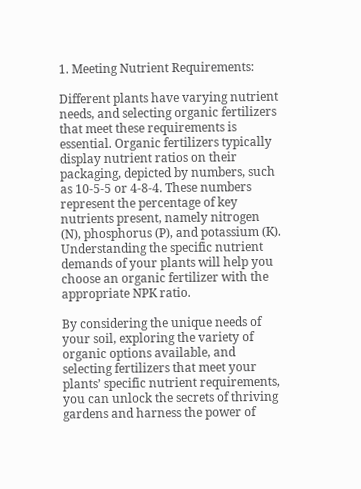1. Meeting Nutrient Requirements:

Different plants have varying nutrient needs, and selecting organic fertilizers that meet these requirements is essential. Organic fertilizers typically display nutrient ratios on their packaging, depicted by numbers, such as 10-5-5 or 4-8-4. These numbers represent the percentage of key nutrients present, namely nitrogen (N), phosphorus (P), and potassium (K). Understanding the specific nutrient demands of your plants will help you choose an organic fertilizer with the appropriate NPK ratio.

By considering the unique needs of your soil, exploring the variety of organic options available, and selecting fertilizers that meet your plants’ specific nutrient requirements, you can unlock the secrets of thriving gardens and harness the power of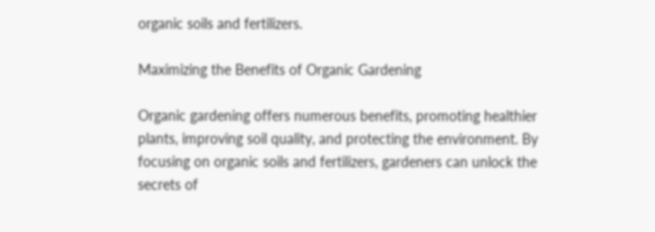organic soils and fertilizers.

Maximizing the Benefits of Organic Gardening

Organic gardening offers numerous benefits, promoting healthier plants, improving soil quality, and protecting the environment. By focusing on organic soils and fertilizers, gardeners can unlock the secrets of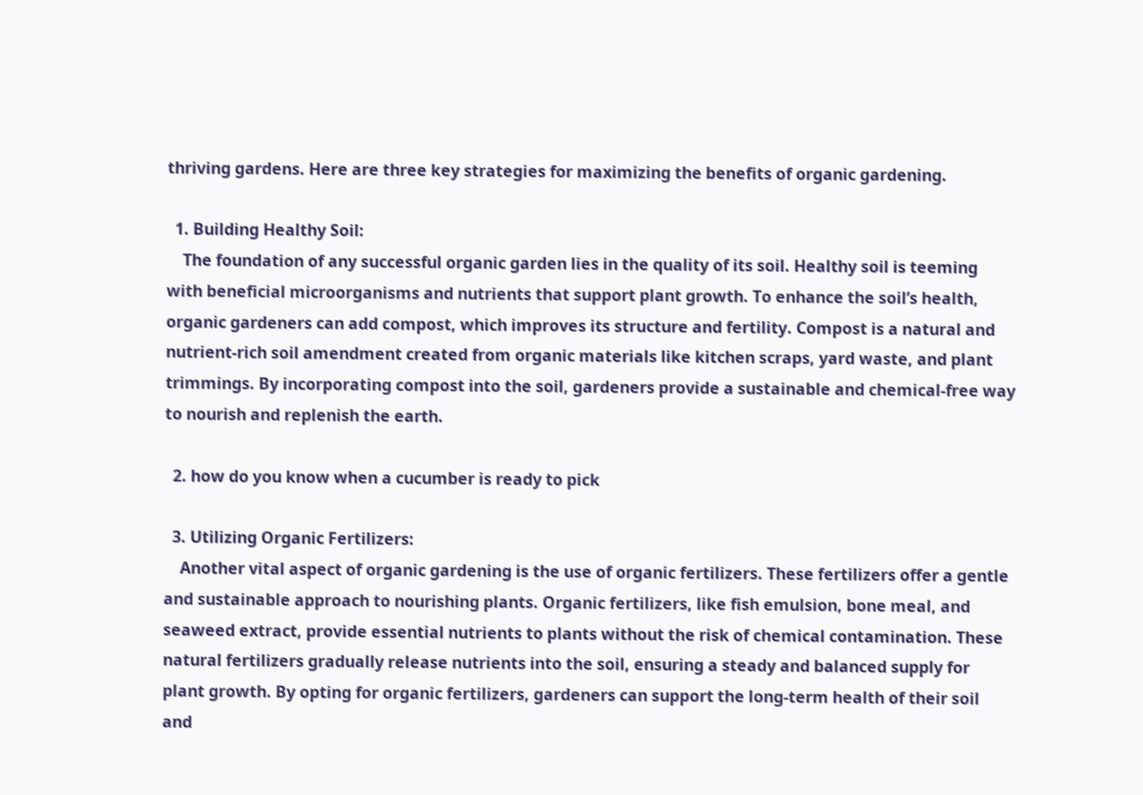thriving gardens. Here are three key strategies for maximizing the benefits of organic gardening.

  1. Building Healthy Soil:
    The foundation of any successful organic garden lies in the quality of its soil. Healthy soil is teeming with beneficial microorganisms and nutrients that support plant growth. To enhance the soil’s health, organic gardeners can add compost, which improves its structure and fertility. Compost is a natural and nutrient-rich soil amendment created from organic materials like kitchen scraps, yard waste, and plant trimmings. By incorporating compost into the soil, gardeners provide a sustainable and chemical-free way to nourish and replenish the earth.

  2. how do you know when a cucumber is ready to pick

  3. Utilizing Organic Fertilizers:
    Another vital aspect of organic gardening is the use of organic fertilizers. These fertilizers offer a gentle and sustainable approach to nourishing plants. Organic fertilizers, like fish emulsion, bone meal, and seaweed extract, provide essential nutrients to plants without the risk of chemical contamination. These natural fertilizers gradually release nutrients into the soil, ensuring a steady and balanced supply for plant growth. By opting for organic fertilizers, gardeners can support the long-term health of their soil and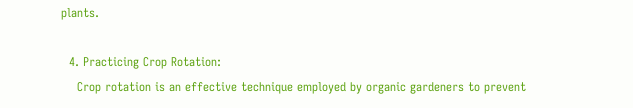plants.

  4. Practicing Crop Rotation:
    Crop rotation is an effective technique employed by organic gardeners to prevent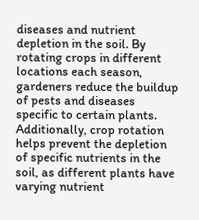diseases and nutrient depletion in the soil. By rotating crops in different locations each season, gardeners reduce the buildup of pests and diseases specific to certain plants. Additionally, crop rotation helps prevent the depletion of specific nutrients in the soil, as different plants have varying nutrient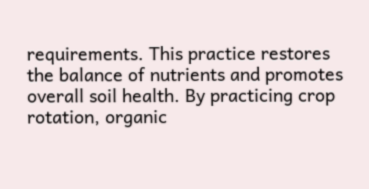requirements. This practice restores the balance of nutrients and promotes overall soil health. By practicing crop rotation, organic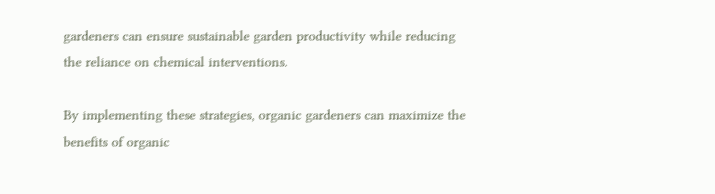gardeners can ensure sustainable garden productivity while reducing the reliance on chemical interventions.

By implementing these strategies, organic gardeners can maximize the benefits of organic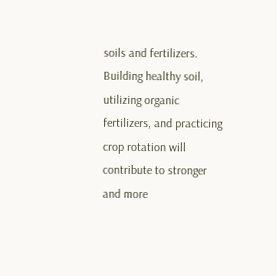soils and fertilizers. Building healthy soil, utilizing organic fertilizers, and practicing crop rotation will contribute to stronger and more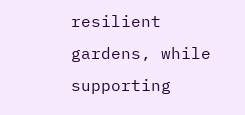resilient gardens, while supporting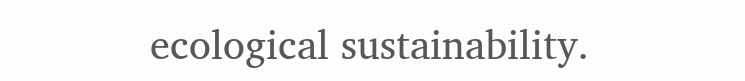ecological sustainability.